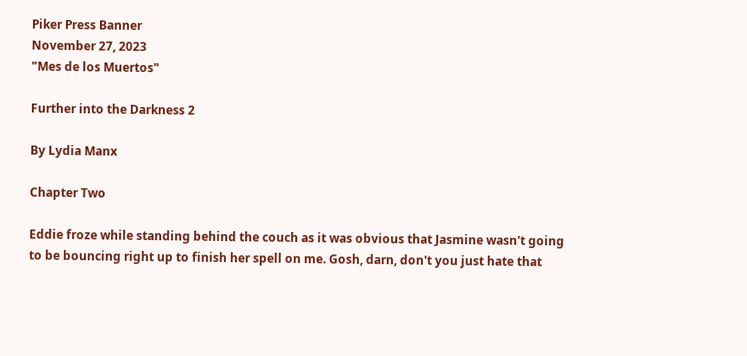Piker Press Banner
November 27, 2023
"Mes de los Muertos"

Further into the Darkness 2

By Lydia Manx

Chapter Two

Eddie froze while standing behind the couch as it was obvious that Jasmine wasn't going to be bouncing right up to finish her spell on me. Gosh, darn, don't you just hate that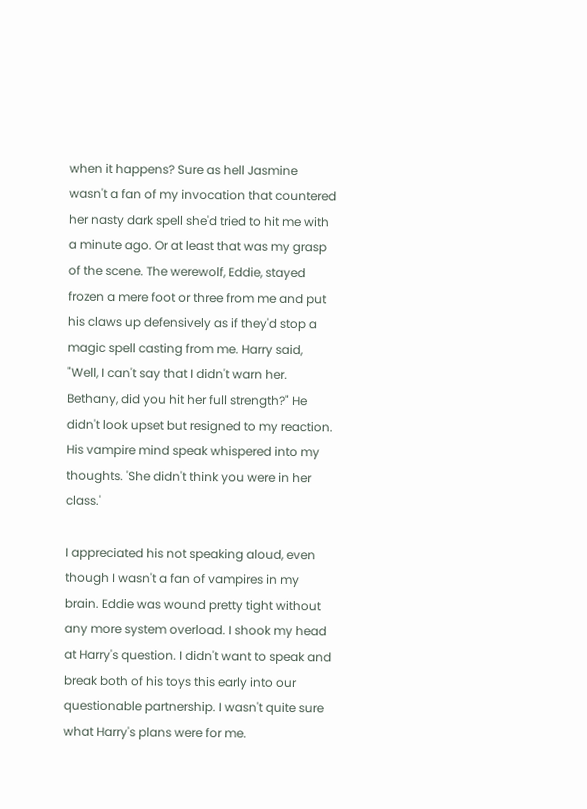when it happens? Sure as hell Jasmine wasn't a fan of my invocation that countered her nasty dark spell she'd tried to hit me with a minute ago. Or at least that was my grasp of the scene. The werewolf, Eddie, stayed frozen a mere foot or three from me and put his claws up defensively as if they'd stop a magic spell casting from me. Harry said, "Well, I can't say that I didn't warn her. Bethany, did you hit her full strength?" He didn't look upset but resigned to my reaction. His vampire mind speak whispered into my thoughts. 'She didn't think you were in her class.'

I appreciated his not speaking aloud, even though I wasn't a fan of vampires in my brain. Eddie was wound pretty tight without any more system overload. I shook my head at Harry's question. I didn't want to speak and break both of his toys this early into our questionable partnership. I wasn't quite sure what Harry's plans were for me.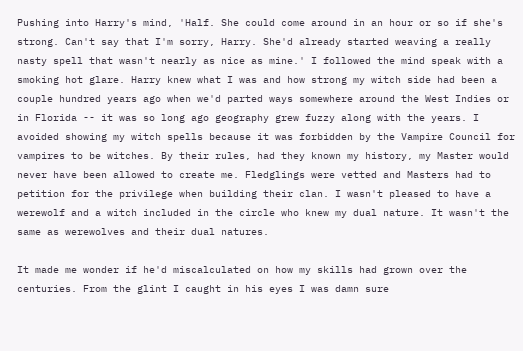Pushing into Harry's mind, 'Half. She could come around in an hour or so if she's strong. Can't say that I'm sorry, Harry. She'd already started weaving a really nasty spell that wasn't nearly as nice as mine.' I followed the mind speak with a smoking hot glare. Harry knew what I was and how strong my witch side had been a couple hundred years ago when we'd parted ways somewhere around the West Indies or in Florida -- it was so long ago geography grew fuzzy along with the years. I avoided showing my witch spells because it was forbidden by the Vampire Council for vampires to be witches. By their rules, had they known my history, my Master would never have been allowed to create me. Fledglings were vetted and Masters had to petition for the privilege when building their clan. I wasn't pleased to have a werewolf and a witch included in the circle who knew my dual nature. It wasn't the same as werewolves and their dual natures.

It made me wonder if he'd miscalculated on how my skills had grown over the centuries. From the glint I caught in his eyes I was damn sure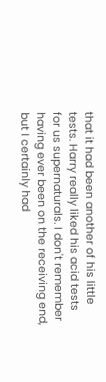that it had been another of his little tests. Harry really liked his acid tests for us supernaturals. I don't remember having ever been on the receiving end, but I certainly had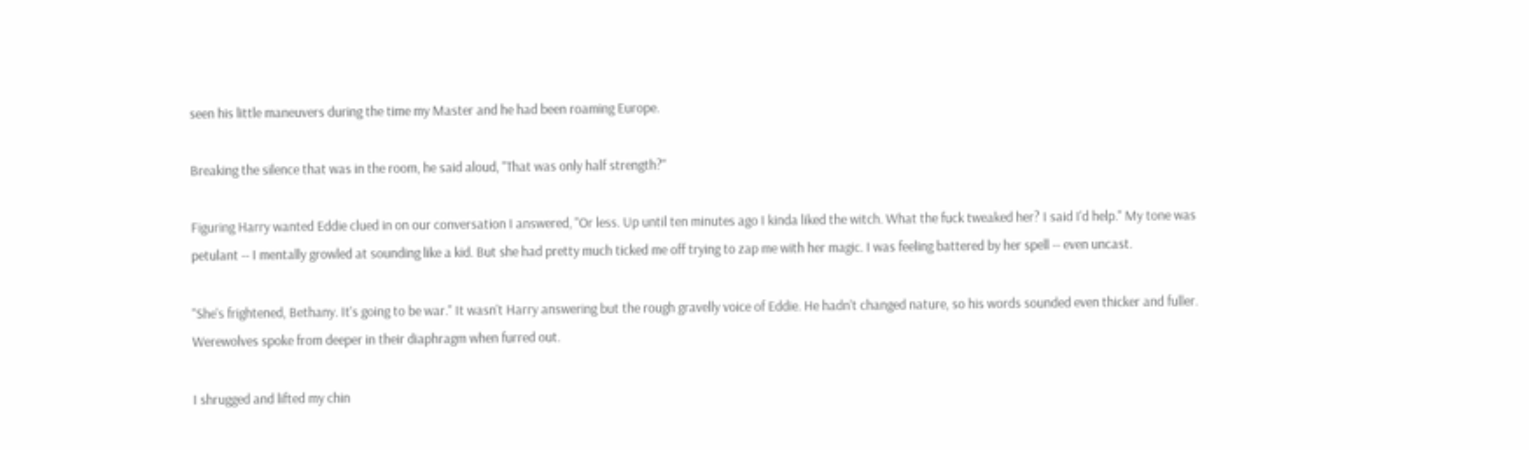seen his little maneuvers during the time my Master and he had been roaming Europe.

Breaking the silence that was in the room, he said aloud, "That was only half strength?"

Figuring Harry wanted Eddie clued in on our conversation I answered, "Or less. Up until ten minutes ago I kinda liked the witch. What the fuck tweaked her? I said I'd help." My tone was petulant -- I mentally growled at sounding like a kid. But she had pretty much ticked me off trying to zap me with her magic. I was feeling battered by her spell -- even uncast.

"She's frightened, Bethany. It's going to be war." It wasn't Harry answering but the rough gravelly voice of Eddie. He hadn't changed nature, so his words sounded even thicker and fuller. Werewolves spoke from deeper in their diaphragm when furred out.

I shrugged and lifted my chin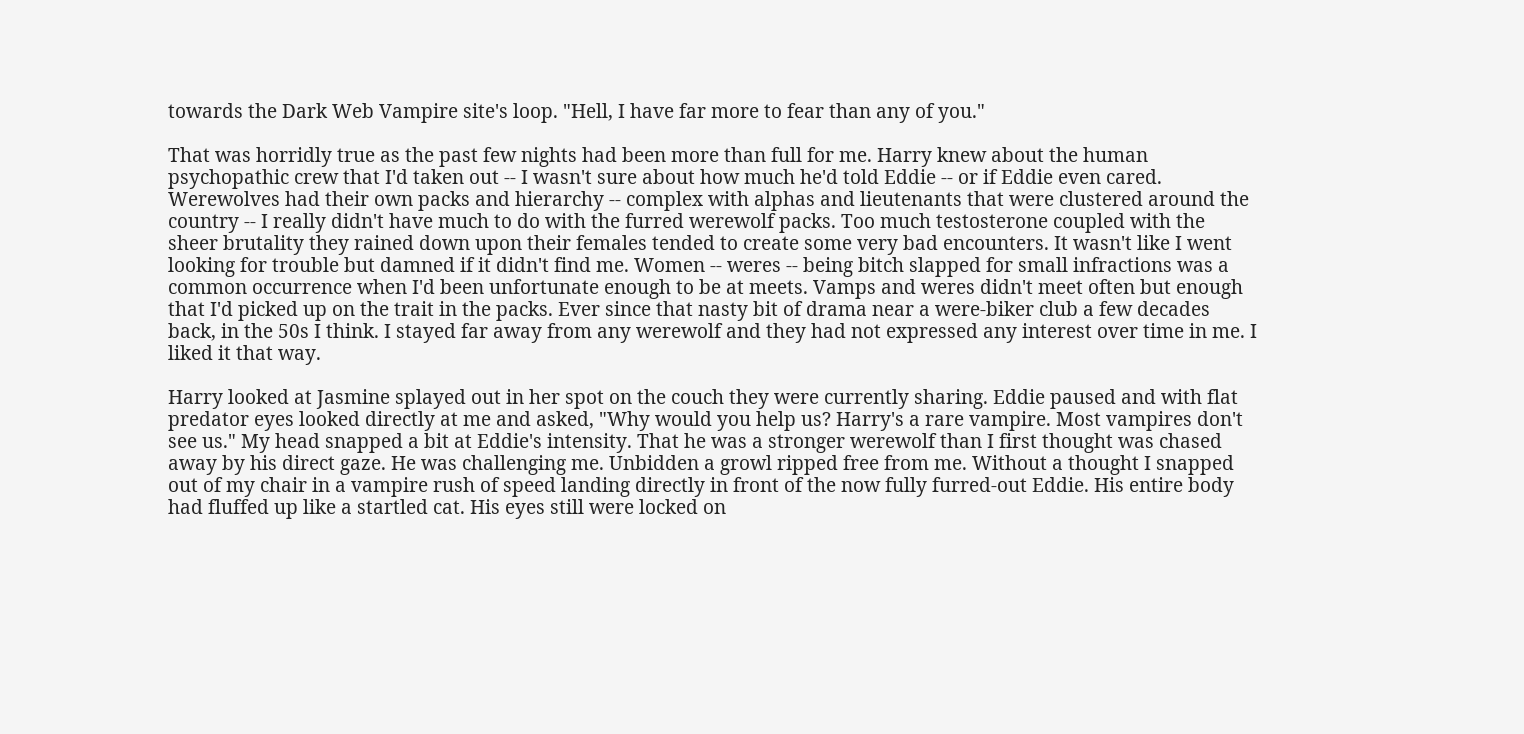towards the Dark Web Vampire site's loop. "Hell, I have far more to fear than any of you."

That was horridly true as the past few nights had been more than full for me. Harry knew about the human psychopathic crew that I'd taken out -- I wasn't sure about how much he'd told Eddie -- or if Eddie even cared. Werewolves had their own packs and hierarchy -- complex with alphas and lieutenants that were clustered around the country -- I really didn't have much to do with the furred werewolf packs. Too much testosterone coupled with the sheer brutality they rained down upon their females tended to create some very bad encounters. It wasn't like I went looking for trouble but damned if it didn't find me. Women -- weres -- being bitch slapped for small infractions was a common occurrence when I'd been unfortunate enough to be at meets. Vamps and weres didn't meet often but enough that I'd picked up on the trait in the packs. Ever since that nasty bit of drama near a were-biker club a few decades back, in the 50s I think. I stayed far away from any werewolf and they had not expressed any interest over time in me. I liked it that way.

Harry looked at Jasmine splayed out in her spot on the couch they were currently sharing. Eddie paused and with flat predator eyes looked directly at me and asked, "Why would you help us? Harry's a rare vampire. Most vampires don't see us." My head snapped a bit at Eddie's intensity. That he was a stronger werewolf than I first thought was chased away by his direct gaze. He was challenging me. Unbidden a growl ripped free from me. Without a thought I snapped out of my chair in a vampire rush of speed landing directly in front of the now fully furred-out Eddie. His entire body had fluffed up like a startled cat. His eyes still were locked on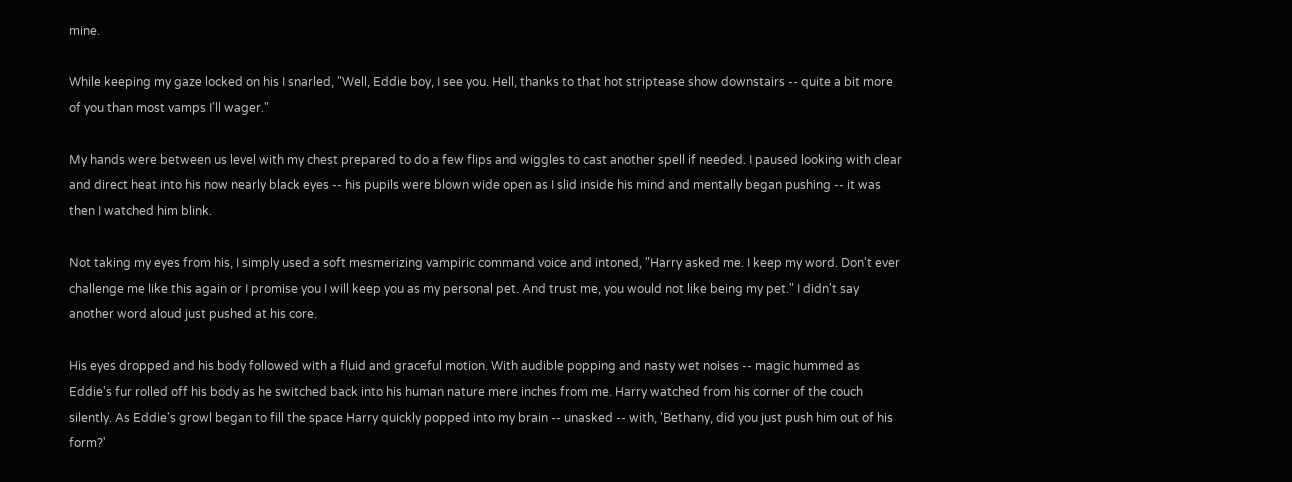mine.

While keeping my gaze locked on his I snarled, "Well, Eddie boy, I see you. Hell, thanks to that hot striptease show downstairs -- quite a bit more of you than most vamps I'll wager."

My hands were between us level with my chest prepared to do a few flips and wiggles to cast another spell if needed. I paused looking with clear and direct heat into his now nearly black eyes -- his pupils were blown wide open as I slid inside his mind and mentally began pushing -- it was then I watched him blink.

Not taking my eyes from his, I simply used a soft mesmerizing vampiric command voice and intoned, "Harry asked me. I keep my word. Don't ever challenge me like this again or I promise you I will keep you as my personal pet. And trust me, you would not like being my pet." I didn't say another word aloud just pushed at his core.

His eyes dropped and his body followed with a fluid and graceful motion. With audible popping and nasty wet noises -- magic hummed as Eddie's fur rolled off his body as he switched back into his human nature mere inches from me. Harry watched from his corner of the couch silently. As Eddie's growl began to fill the space Harry quickly popped into my brain -- unasked -- with, 'Bethany, did you just push him out of his form?'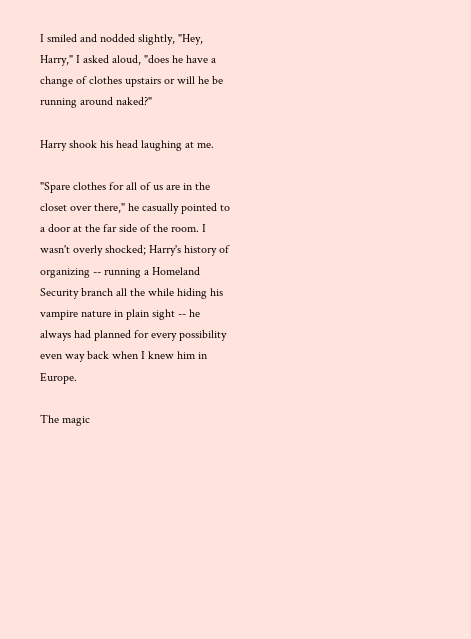I smiled and nodded slightly, "Hey, Harry," I asked aloud, "does he have a change of clothes upstairs or will he be running around naked?"

Harry shook his head laughing at me.

"Spare clothes for all of us are in the closet over there," he casually pointed to a door at the far side of the room. I wasn't overly shocked; Harry's history of organizing -- running a Homeland Security branch all the while hiding his vampire nature in plain sight -- he always had planned for every possibility even way back when I knew him in Europe.

The magic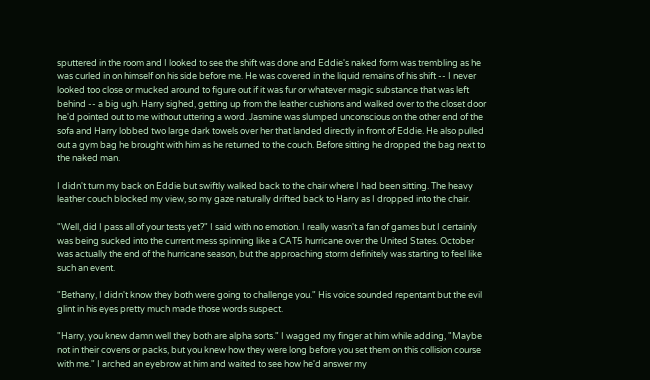sputtered in the room and I looked to see the shift was done and Eddie's naked form was trembling as he was curled in on himself on his side before me. He was covered in the liquid remains of his shift -- I never looked too close or mucked around to figure out if it was fur or whatever magic substance that was left behind -- a big ugh. Harry sighed, getting up from the leather cushions and walked over to the closet door he'd pointed out to me without uttering a word. Jasmine was slumped unconscious on the other end of the sofa and Harry lobbed two large dark towels over her that landed directly in front of Eddie. He also pulled out a gym bag he brought with him as he returned to the couch. Before sitting he dropped the bag next to the naked man.

I didn't turn my back on Eddie but swiftly walked back to the chair where I had been sitting. The heavy leather couch blocked my view, so my gaze naturally drifted back to Harry as I dropped into the chair.

"Well, did I pass all of your tests yet?" I said with no emotion. I really wasn't a fan of games but I certainly was being sucked into the current mess spinning like a CAT5 hurricane over the United States. October was actually the end of the hurricane season, but the approaching storm definitely was starting to feel like such an event.

"Bethany, I didn't know they both were going to challenge you." His voice sounded repentant but the evil glint in his eyes pretty much made those words suspect.

"Harry, you knew damn well they both are alpha sorts." I wagged my finger at him while adding, "Maybe not in their covens or packs, but you knew how they were long before you set them on this collision course with me." I arched an eyebrow at him and waited to see how he'd answer my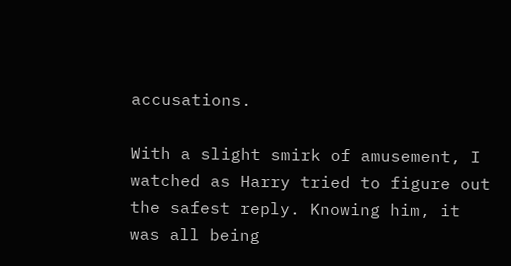accusations.

With a slight smirk of amusement, I watched as Harry tried to figure out the safest reply. Knowing him, it was all being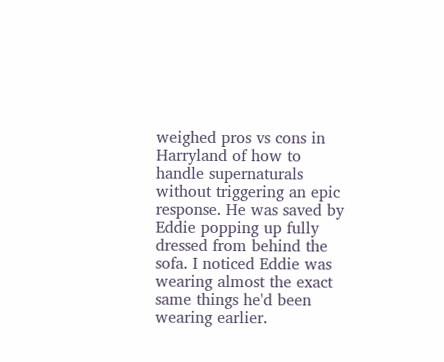weighed pros vs cons in Harryland of how to handle supernaturals without triggering an epic response. He was saved by Eddie popping up fully dressed from behind the sofa. I noticed Eddie was wearing almost the exact same things he'd been wearing earlier.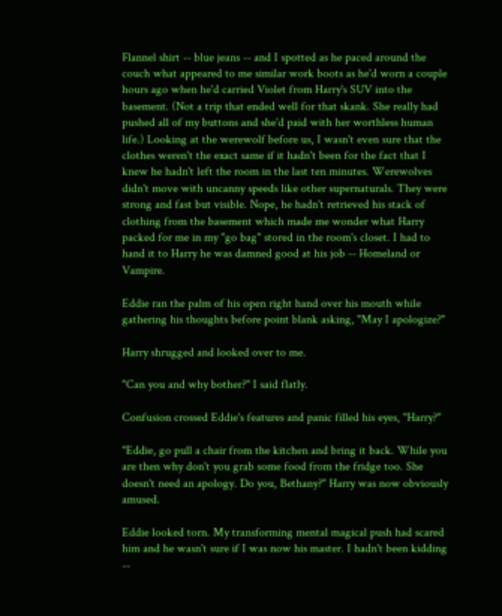Flannel shirt -- blue jeans -- and I spotted as he paced around the couch what appeared to me similar work boots as he'd worn a couple hours ago when he'd carried Violet from Harry's SUV into the basement. (Not a trip that ended well for that skank. She really had pushed all of my buttons and she'd paid with her worthless human life.) Looking at the werewolf before us, I wasn't even sure that the clothes weren't the exact same if it hadn't been for the fact that I knew he hadn't left the room in the last ten minutes. Werewolves didn't move with uncanny speeds like other supernaturals. They were strong and fast but visible. Nope, he hadn't retrieved his stack of clothing from the basement which made me wonder what Harry packed for me in my "go bag" stored in the room's closet. I had to hand it to Harry he was damned good at his job -- Homeland or Vampire.

Eddie ran the palm of his open right hand over his mouth while gathering his thoughts before point blank asking, "May I apologize?"

Harry shrugged and looked over to me.

"Can you and why bother?" I said flatly.

Confusion crossed Eddie's features and panic filled his eyes, "Harry?"

"Eddie, go pull a chair from the kitchen and bring it back. While you are then why don't you grab some food from the fridge too. She doesn't need an apology. Do you, Bethany?" Harry was now obviously amused.

Eddie looked torn. My transforming mental magical push had scared him and he wasn't sure if I was now his master. I hadn't been kidding --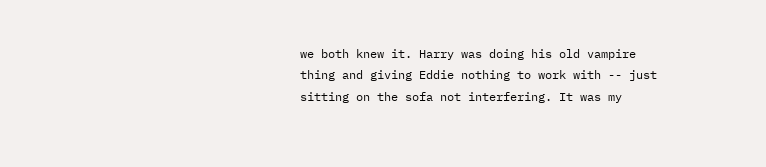we both knew it. Harry was doing his old vampire thing and giving Eddie nothing to work with -- just sitting on the sofa not interfering. It was my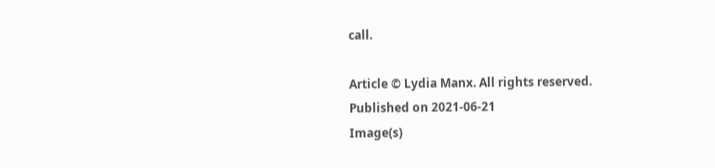call.

Article © Lydia Manx. All rights reserved.
Published on 2021-06-21
Image(s)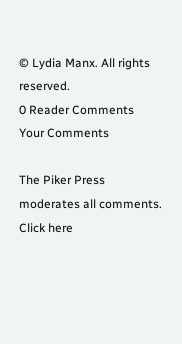© Lydia Manx. All rights reserved.
0 Reader Comments
Your Comments

The Piker Press moderates all comments.
Click here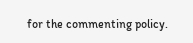for the commenting policy.